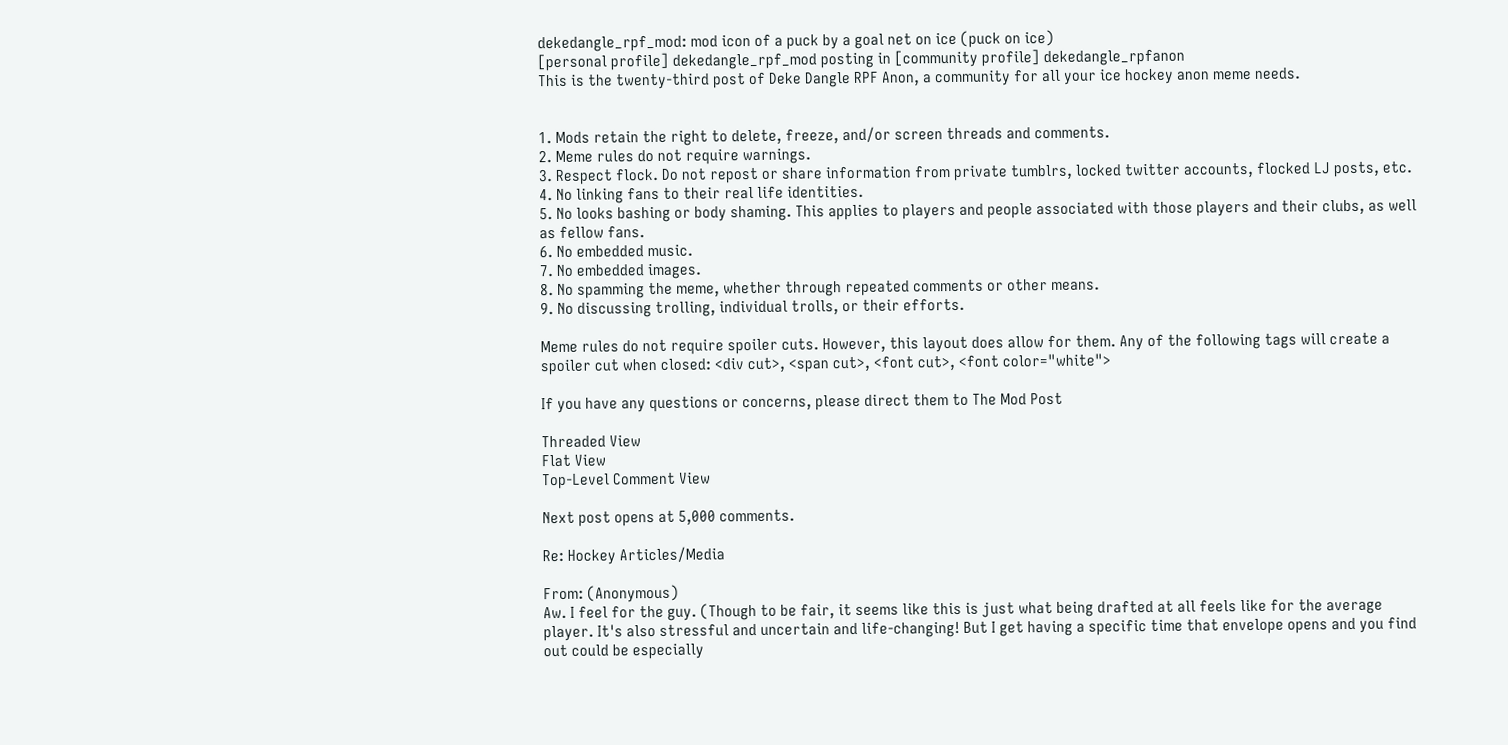dekedangle_rpf_mod: mod icon of a puck by a goal net on ice (puck on ice)
[personal profile] dekedangle_rpf_mod posting in [community profile] dekedangle_rpfanon
This is the twenty-third post of Deke Dangle RPF Anon, a community for all your ice hockey anon meme needs.


1. Mods retain the right to delete, freeze, and/or screen threads and comments.
2. Meme rules do not require warnings.
3. Respect flock. Do not repost or share information from private tumblrs, locked twitter accounts, flocked LJ posts, etc.
4. No linking fans to their real life identities.
5. No looks bashing or body shaming. This applies to players and people associated with those players and their clubs, as well as fellow fans.
6. No embedded music.
7. No embedded images.
8. No spamming the meme, whether through repeated comments or other means.
9. No discussing trolling, individual trolls, or their efforts.

Meme rules do not require spoiler cuts. However, this layout does allow for them. Any of the following tags will create a spoiler cut when closed: <div cut>, <span cut>, <font cut>, <font color="white">

If you have any questions or concerns, please direct them to The Mod Post

Threaded View
Flat View
Top-Level Comment View

Next post opens at 5,000 comments.

Re: Hockey Articles/Media

From: (Anonymous)
Aw. I feel for the guy. (Though to be fair, it seems like this is just what being drafted at all feels like for the average player. It's also stressful and uncertain and life-changing! But I get having a specific time that envelope opens and you find out could be especially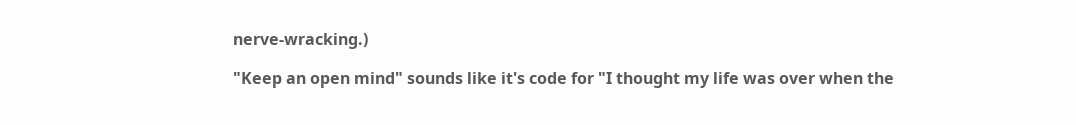nerve-wracking.)

"Keep an open mind" sounds like it's code for "I thought my life was over when the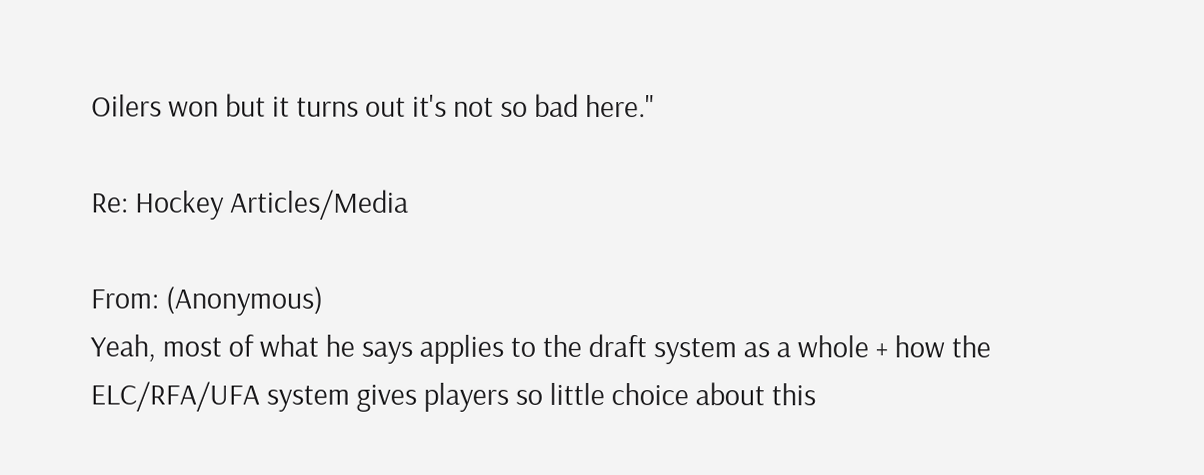Oilers won but it turns out it's not so bad here."

Re: Hockey Articles/Media

From: (Anonymous)
Yeah, most of what he says applies to the draft system as a whole + how the ELC/RFA/UFA system gives players so little choice about this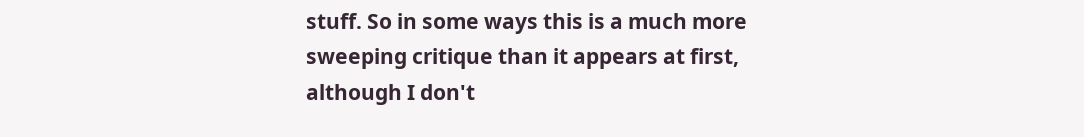stuff. So in some ways this is a much more sweeping critique than it appears at first, although I don't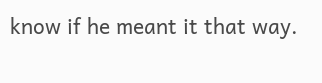know if he meant it that way.